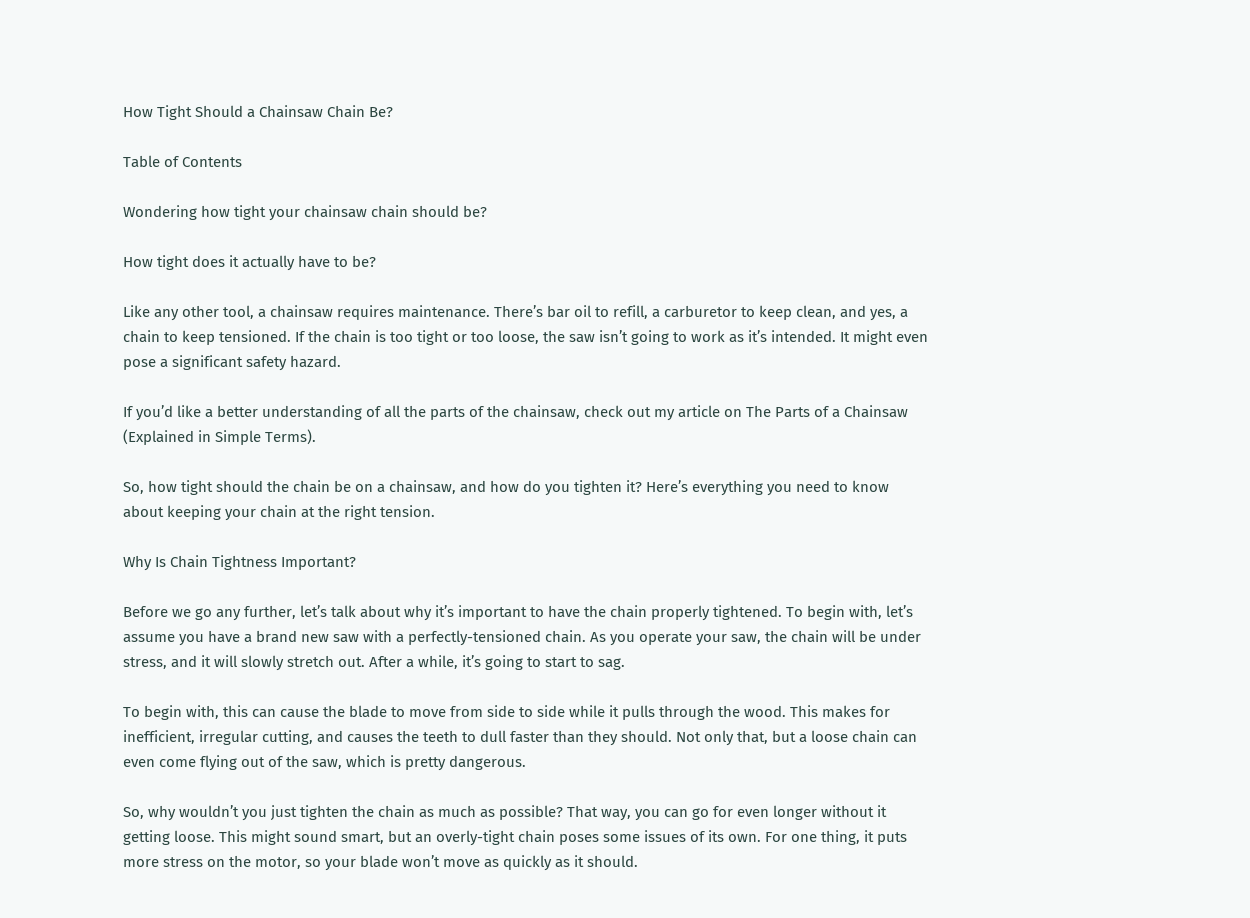How Tight Should a Chainsaw Chain Be?

Table of Contents

Wondering how tight your chainsaw chain should be?

How tight does it actually have to be?

Like any other tool, a chainsaw requires maintenance. There’s bar oil to refill, a carburetor to keep clean, and yes, a chain to keep tensioned. If the chain is too tight or too loose, the saw isn’t going to work as it’s intended. It might even pose a significant safety hazard.

If you’d like a better understanding of all the parts of the chainsaw, check out my article on The Parts of a Chainsaw (Explained in Simple Terms).

So, how tight should the chain be on a chainsaw, and how do you tighten it? Here’s everything you need to know about keeping your chain at the right tension.

Why Is Chain Tightness Important?

Before we go any further, let’s talk about why it’s important to have the chain properly tightened. To begin with, let’s assume you have a brand new saw with a perfectly-tensioned chain. As you operate your saw, the chain will be under stress, and it will slowly stretch out. After a while, it’s going to start to sag.

To begin with, this can cause the blade to move from side to side while it pulls through the wood. This makes for inefficient, irregular cutting, and causes the teeth to dull faster than they should. Not only that, but a loose chain can even come flying out of the saw, which is pretty dangerous.

So, why wouldn’t you just tighten the chain as much as possible? That way, you can go for even longer without it getting loose. This might sound smart, but an overly-tight chain poses some issues of its own. For one thing, it puts more stress on the motor, so your blade won’t move as quickly as it should.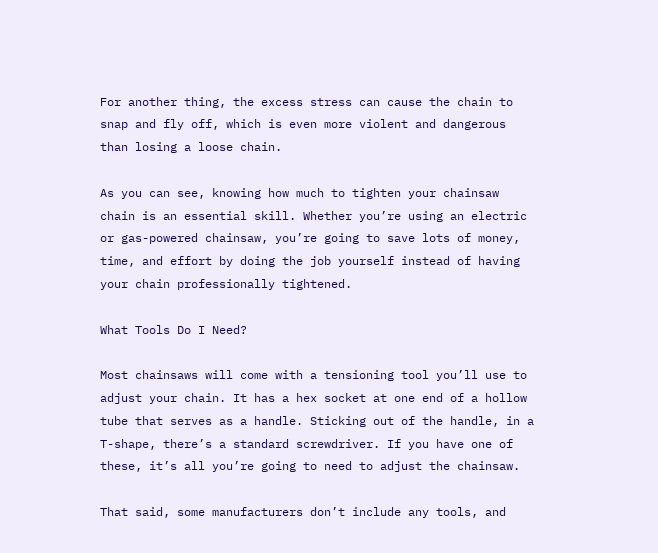For another thing, the excess stress can cause the chain to snap and fly off, which is even more violent and dangerous than losing a loose chain.

As you can see, knowing how much to tighten your chainsaw chain is an essential skill. Whether you’re using an electric or gas-powered chainsaw, you’re going to save lots of money, time, and effort by doing the job yourself instead of having your chain professionally tightened.

What Tools Do I Need?

Most chainsaws will come with a tensioning tool you’ll use to adjust your chain. It has a hex socket at one end of a hollow tube that serves as a handle. Sticking out of the handle, in a T-shape, there’s a standard screwdriver. If you have one of these, it’s all you’re going to need to adjust the chainsaw.

That said, some manufacturers don’t include any tools, and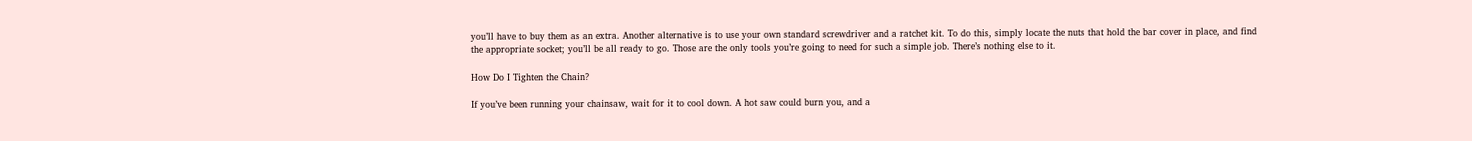you’ll have to buy them as an extra. Another alternative is to use your own standard screwdriver and a ratchet kit. To do this, simply locate the nuts that hold the bar cover in place, and find the appropriate socket; you’ll be all ready to go. Those are the only tools you’re going to need for such a simple job. There’s nothing else to it.

How Do I Tighten the Chain?

If you’ve been running your chainsaw, wait for it to cool down. A hot saw could burn you, and a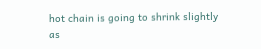hot chain is going to shrink slightly as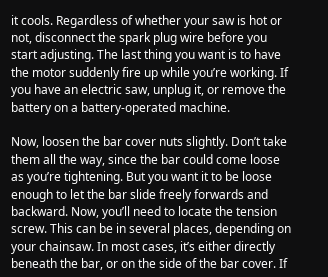it cools. Regardless of whether your saw is hot or not, disconnect the spark plug wire before you start adjusting. The last thing you want is to have the motor suddenly fire up while you’re working. If you have an electric saw, unplug it, or remove the battery on a battery-operated machine.

Now, loosen the bar cover nuts slightly. Don’t take them all the way, since the bar could come loose as you’re tightening. But you want it to be loose enough to let the bar slide freely forwards and backward. Now, you’ll need to locate the tension screw. This can be in several places, depending on your chainsaw. In most cases, it’s either directly beneath the bar, or on the side of the bar cover. If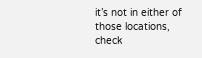it’s not in either of those locations, check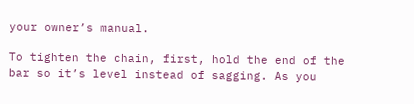your owner’s manual.

To tighten the chain, first, hold the end of the bar so it’s level instead of sagging. As you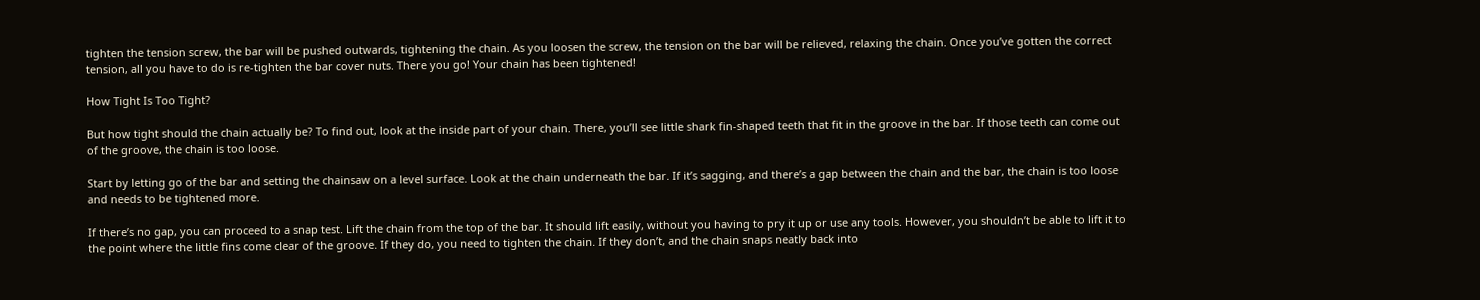tighten the tension screw, the bar will be pushed outwards, tightening the chain. As you loosen the screw, the tension on the bar will be relieved, relaxing the chain. Once you’ve gotten the correct tension, all you have to do is re-tighten the bar cover nuts. There you go! Your chain has been tightened!

How Tight Is Too Tight?

But how tight should the chain actually be? To find out, look at the inside part of your chain. There, you’ll see little shark fin-shaped teeth that fit in the groove in the bar. If those teeth can come out of the groove, the chain is too loose.

Start by letting go of the bar and setting the chainsaw on a level surface. Look at the chain underneath the bar. If it’s sagging, and there’s a gap between the chain and the bar, the chain is too loose and needs to be tightened more.

If there’s no gap, you can proceed to a snap test. Lift the chain from the top of the bar. It should lift easily, without you having to pry it up or use any tools. However, you shouldn’t be able to lift it to the point where the little fins come clear of the groove. If they do, you need to tighten the chain. If they don’t, and the chain snaps neatly back into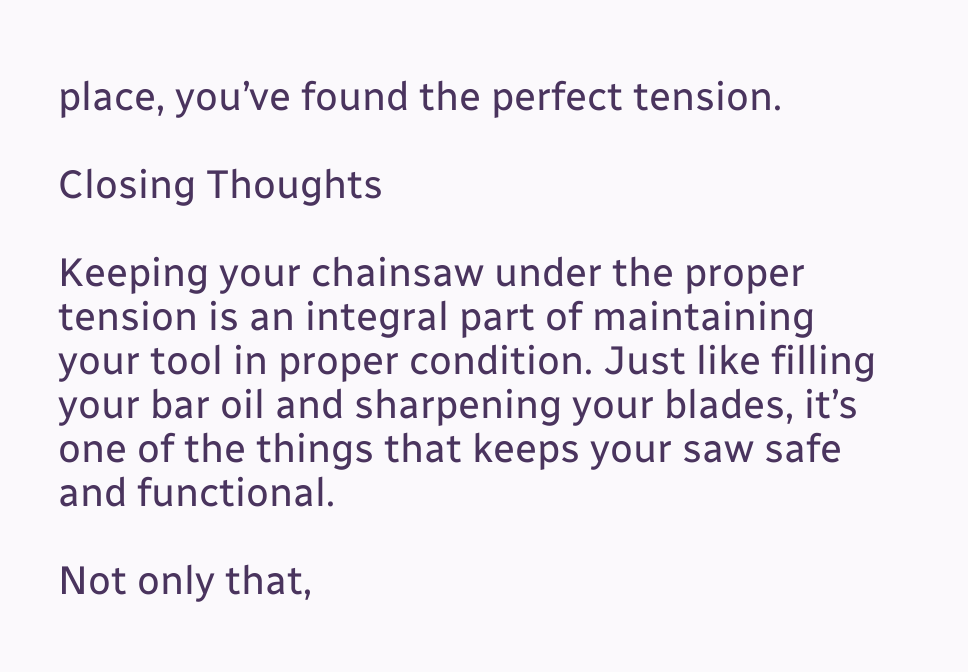place, you’ve found the perfect tension.

Closing Thoughts

Keeping your chainsaw under the proper tension is an integral part of maintaining your tool in proper condition. Just like filling your bar oil and sharpening your blades, it’s one of the things that keeps your saw safe and functional.

Not only that,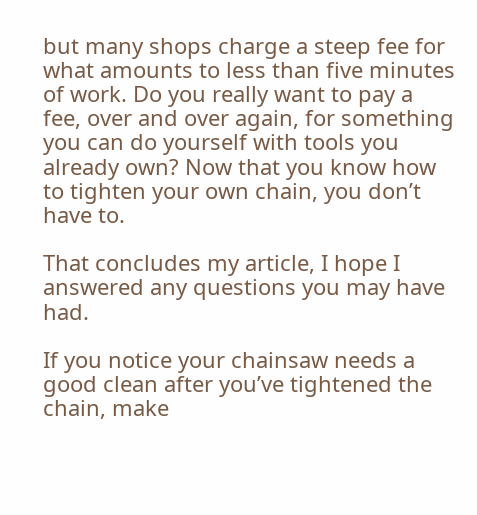but many shops charge a steep fee for what amounts to less than five minutes of work. Do you really want to pay a fee, over and over again, for something you can do yourself with tools you already own? Now that you know how to tighten your own chain, you don’t have to.

That concludes my article, I hope I answered any questions you may have had.

If you notice your chainsaw needs a good clean after you’ve tightened the chain, make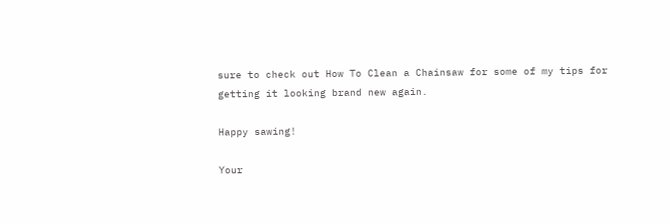sure to check out How To Clean a Chainsaw for some of my tips for getting it looking brand new again.

Happy sawing!

Your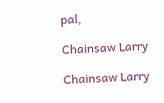pal,

Chainsaw Larry

Chainsaw Larry